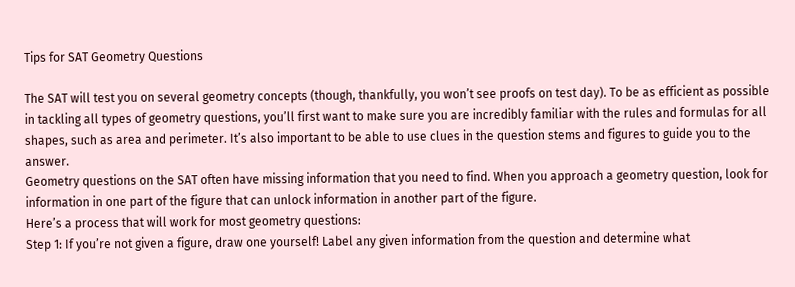Tips for SAT Geometry Questions

The SAT will test you on several geometry concepts (though, thankfully, you won’t see proofs on test day). To be as efficient as possible in tackling all types of geometry questions, you’ll first want to make sure you are incredibly familiar with the rules and formulas for all shapes, such as area and perimeter. It’s also important to be able to use clues in the question stems and figures to guide you to the answer.
Geometry questions on the SAT often have missing information that you need to find. When you approach a geometry question, look for information in one part of the figure that can unlock information in another part of the figure.
Here’s a process that will work for most geometry questions:
Step 1: If you’re not given a figure, draw one yourself! Label any given information from the question and determine what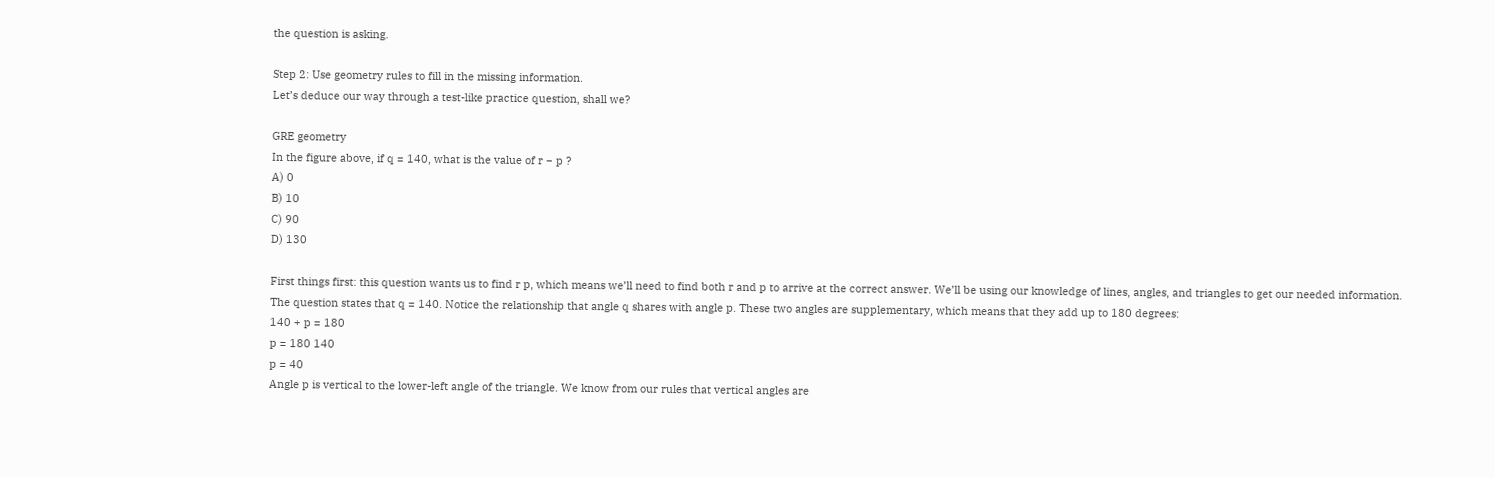the question is asking.

Step 2: Use geometry rules to fill in the missing information.
Let’s deduce our way through a test-like practice question, shall we?

GRE geometry
In the figure above, if q = 140, what is the value of r − p ?
A) 0
B) 10
C) 90
D) 130

First things first: this question wants us to find r p, which means we’ll need to find both r and p to arrive at the correct answer. We’ll be using our knowledge of lines, angles, and triangles to get our needed information.
The question states that q = 140. Notice the relationship that angle q shares with angle p. These two angles are supplementary, which means that they add up to 180 degrees:
140 + p = 180
p = 180 140
p = 40
Angle p is vertical to the lower-left angle of the triangle. We know from our rules that vertical angles are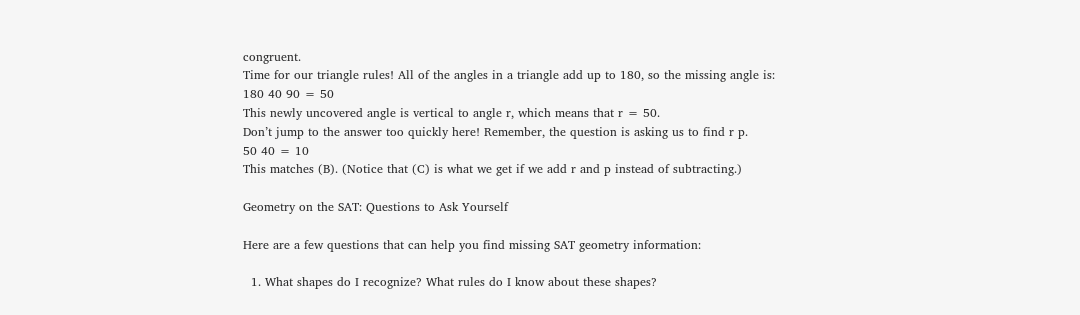congruent.
Time for our triangle rules! All of the angles in a triangle add up to 180, so the missing angle is:
180 40 90 = 50
This newly uncovered angle is vertical to angle r, which means that r = 50.
Don’t jump to the answer too quickly here! Remember, the question is asking us to find r p.
50 40 = 10
This matches (B). (Notice that (C) is what we get if we add r and p instead of subtracting.)

Geometry on the SAT: Questions to Ask Yourself

Here are a few questions that can help you find missing SAT geometry information:

  1. What shapes do I recognize? What rules do I know about these shapes?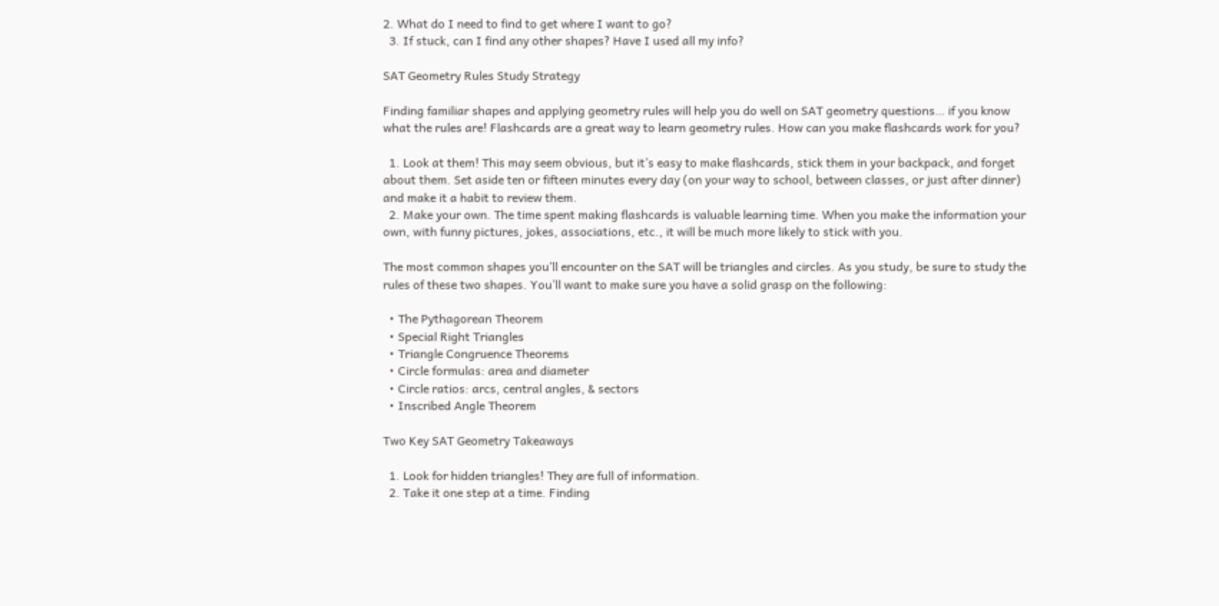2. What do I need to find to get where I want to go?
  3. If stuck, can I find any other shapes? Have I used all my info?

SAT Geometry Rules Study Strategy

Finding familiar shapes and applying geometry rules will help you do well on SAT geometry questions… if you know what the rules are! Flashcards are a great way to learn geometry rules. How can you make flashcards work for you?

  1. Look at them! This may seem obvious, but it’s easy to make flashcards, stick them in your backpack, and forget about them. Set aside ten or fifteen minutes every day (on your way to school, between classes, or just after dinner) and make it a habit to review them.
  2. Make your own. The time spent making flashcards is valuable learning time. When you make the information your own, with funny pictures, jokes, associations, etc., it will be much more likely to stick with you.

The most common shapes you’ll encounter on the SAT will be triangles and circles. As you study, be sure to study the rules of these two shapes. You’ll want to make sure you have a solid grasp on the following:

  • The Pythagorean Theorem
  • Special Right Triangles
  • Triangle Congruence Theorems
  • Circle formulas: area and diameter
  • Circle ratios: arcs, central angles, & sectors
  • Inscribed Angle Theorem

Two Key SAT Geometry Takeaways

  1. Look for hidden triangles! They are full of information.
  2. Take it one step at a time. Finding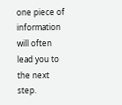one piece of information will often lead you to the next step.